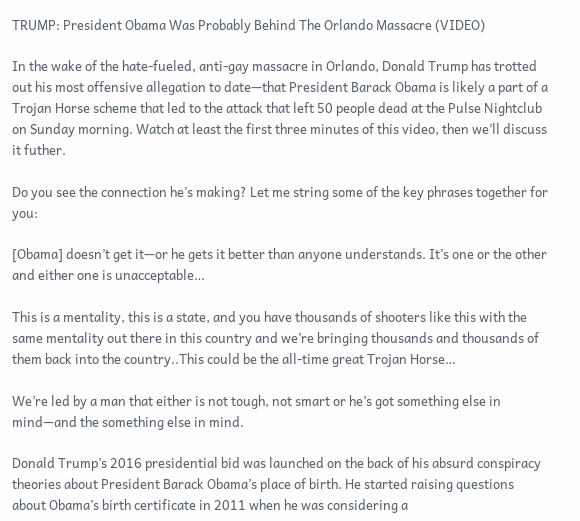TRUMP: President Obama Was Probably Behind The Orlando Massacre (VIDEO)

In the wake of the hate-fueled, anti-gay massacre in Orlando, Donald Trump has trotted out his most offensive allegation to date—that President Barack Obama is likely a part of a Trojan Horse scheme that led to the attack that left 50 people dead at the Pulse Nightclub on Sunday morning. Watch at least the first three minutes of this video, then we’ll discuss it futher.

Do you see the connection he’s making? Let me string some of the key phrases together for you:

[Obama] doesn’t get it—or he gets it better than anyone understands. It’s one or the other and either one is unacceptable…

This is a mentality, this is a state, and you have thousands of shooters like this with the same mentality out there in this country and we’re bringing thousands and thousands of them back into the country..This could be the all-time great Trojan Horse…

We’re led by a man that either is not tough, not smart or he’s got something else in mind—and the something else in mind.

Donald Trump’s 2016 presidential bid was launched on the back of his absurd conspiracy theories about President Barack Obama’s place of birth. He started raising questions about Obama’s birth certificate in 2011 when he was considering a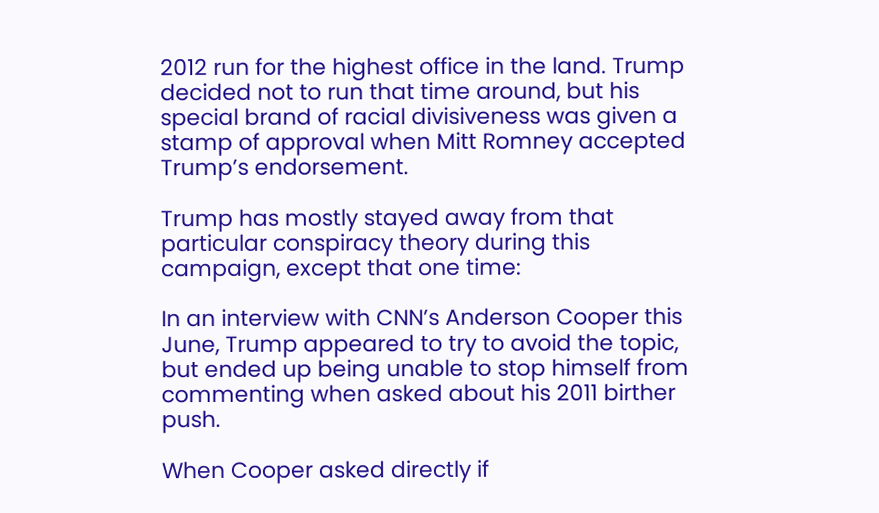2012 run for the highest office in the land. Trump decided not to run that time around, but his special brand of racial divisiveness was given a stamp of approval when Mitt Romney accepted Trump’s endorsement.

Trump has mostly stayed away from that particular conspiracy theory during this campaign, except that one time:

In an interview with CNN’s Anderson Cooper this June, Trump appeared to try to avoid the topic, but ended up being unable to stop himself from commenting when asked about his 2011 birther push.

When Cooper asked directly if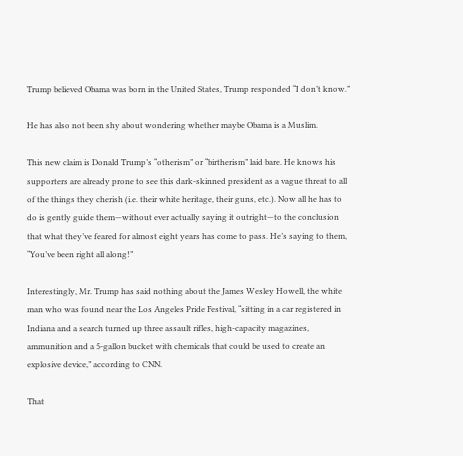Trump believed Obama was born in the United States, Trump responded “I don’t know.”

He has also not been shy about wondering whether maybe Obama is a Muslim.

This new claim is Donald Trump’s “otherism” or “birtherism” laid bare. He knows his supporters are already prone to see this dark-skinned president as a vague threat to all of the things they cherish (i.e. their white heritage, their guns, etc.). Now all he has to do is gently guide them—without ever actually saying it outright—to the conclusion that what they’ve feared for almost eight years has come to pass. He’s saying to them, “You’ve been right all along!”

Interestingly, Mr. Trump has said nothing about the James Wesley Howell, the white man who was found near the Los Angeles Pride Festival, “sitting in a car registered in Indiana and a search turned up three assault rifles, high-capacity magazines, ammunition and a 5-gallon bucket with chemicals that could be used to create an explosive device,” according to CNN.

That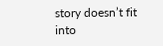story doesn’t fit into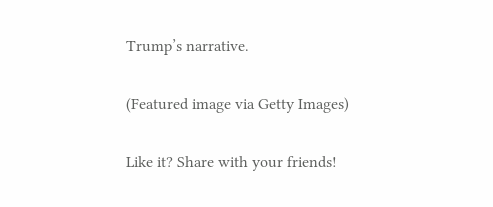Trump’s narrative.

(Featured image via Getty Images)

Like it? Share with your friends!